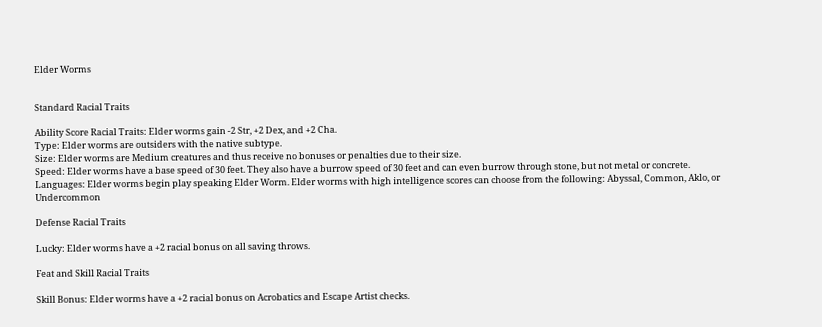Elder Worms


Standard Racial Traits

Ability Score Racial Traits: Elder worms gain -2 Str, +2 Dex, and +2 Cha.
Type: Elder worms are outsiders with the native subtype.
Size: Elder worms are Medium creatures and thus receive no bonuses or penalties due to their size.
Speed: Elder worms have a base speed of 30 feet. They also have a burrow speed of 30 feet and can even burrow through stone, but not metal or concrete.
Languages: Elder worms begin play speaking Elder Worm. Elder worms with high intelligence scores can choose from the following: Abyssal, Common, Aklo, or Undercommon

Defense Racial Traits

Lucky: Elder worms have a +2 racial bonus on all saving throws.

Feat and Skill Racial Traits

Skill Bonus: Elder worms have a +2 racial bonus on Acrobatics and Escape Artist checks.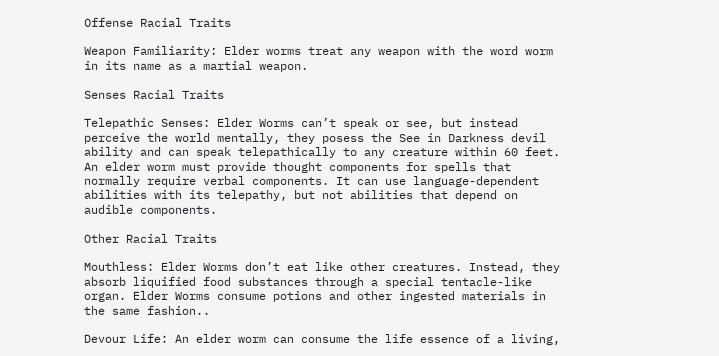Offense Racial Traits

Weapon Familiarity: Elder worms treat any weapon with the word worm in its name as a martial weapon.

Senses Racial Traits

Telepathic Senses: Elder Worms can’t speak or see, but instead perceive the world mentally, they posess the See in Darkness devil ability and can speak telepathically to any creature within 60 feet. An elder worm must provide thought components for spells that normally require verbal components. It can use language-dependent abilities with its telepathy, but not abilities that depend on audible components.

Other Racial Traits

Mouthless: Elder Worms don’t eat like other creatures. Instead, they absorb liquified food substances through a special tentacle-like organ. Elder Worms consume potions and other ingested materials in the same fashion..

Devour Life: An elder worm can consume the life essence of a living,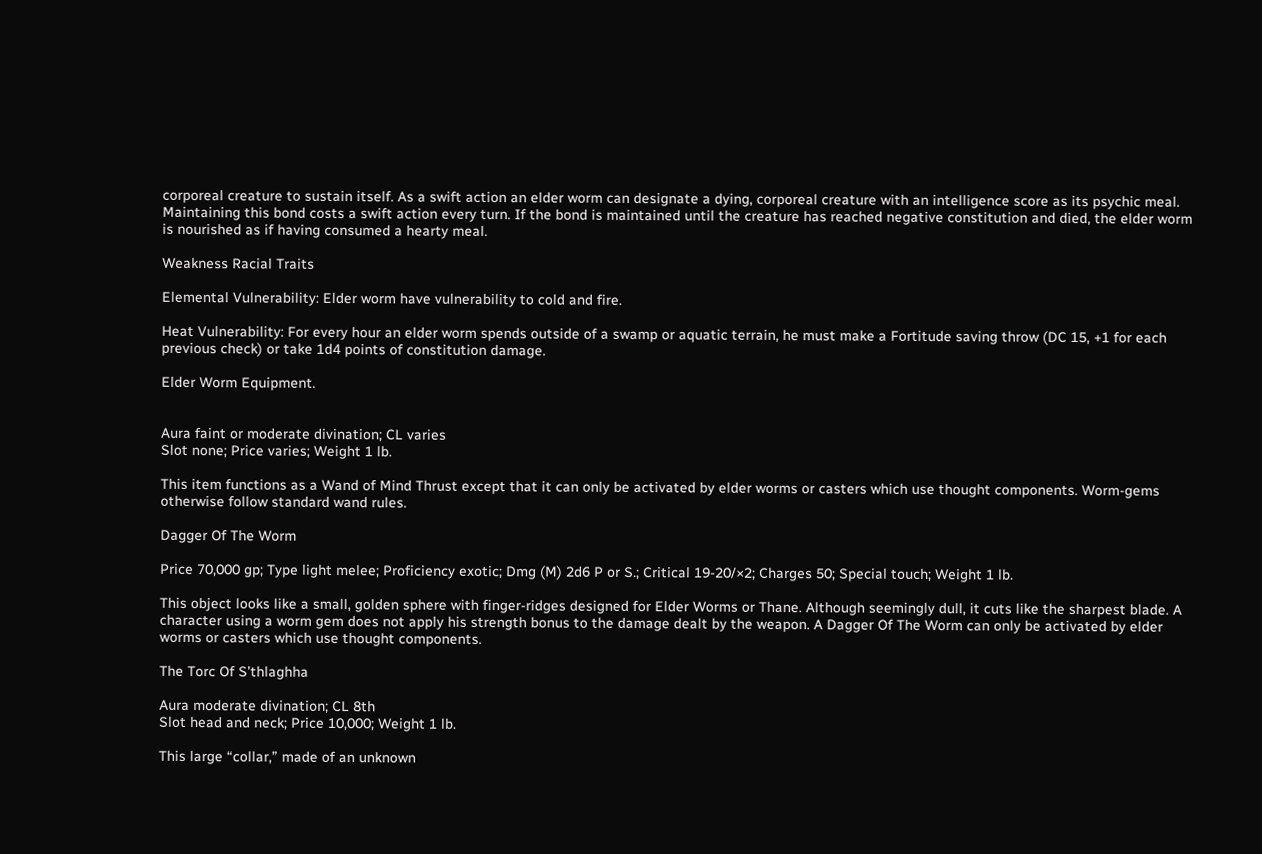corporeal creature to sustain itself. As a swift action an elder worm can designate a dying, corporeal creature with an intelligence score as its psychic meal. Maintaining this bond costs a swift action every turn. If the bond is maintained until the creature has reached negative constitution and died, the elder worm is nourished as if having consumed a hearty meal.

Weakness Racial Traits

Elemental Vulnerability: Elder worm have vulnerability to cold and fire.

Heat Vulnerability: For every hour an elder worm spends outside of a swamp or aquatic terrain, he must make a Fortitude saving throw (DC 15, +1 for each previous check) or take 1d4 points of constitution damage.

Elder Worm Equipment.


Aura faint or moderate divination; CL varies
Slot none; Price varies; Weight 1 lb.

This item functions as a Wand of Mind Thrust except that it can only be activated by elder worms or casters which use thought components. Worm-gems otherwise follow standard wand rules.

Dagger Of The Worm

Price 70,000 gp; Type light melee; Proficiency exotic; Dmg (M) 2d6 P or S.; Critical 19-20/×2; Charges 50; Special touch; Weight 1 lb.

This object looks like a small, golden sphere with finger-ridges designed for Elder Worms or Thane. Although seemingly dull, it cuts like the sharpest blade. A character using a worm gem does not apply his strength bonus to the damage dealt by the weapon. A Dagger Of The Worm can only be activated by elder worms or casters which use thought components.

The Torc Of S’thlaghha

Aura moderate divination; CL 8th
Slot head and neck; Price 10,000; Weight 1 lb.

This large “collar,” made of an unknown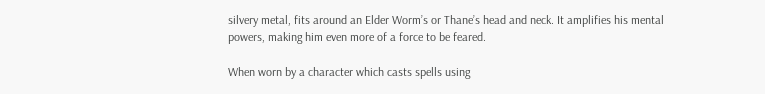silvery metal, fits around an Elder Worm’s or Thane’s head and neck. It amplifies his mental powers, making him even more of a force to be feared.

When worn by a character which casts spells using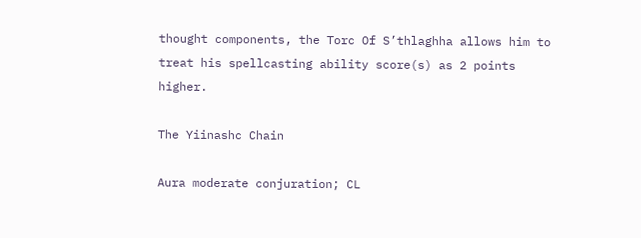thought components, the Torc Of S’thlaghha allows him to treat his spellcasting ability score(s) as 2 points higher.

The Yiinashc Chain

Aura moderate conjuration; CL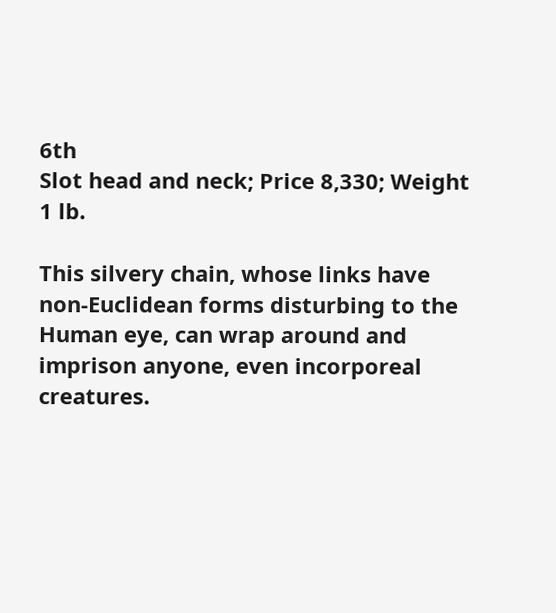6th
Slot head and neck; Price 8,330; Weight 1 lb.

This silvery chain, whose links have non-Euclidean forms disturbing to the Human eye, can wrap around and imprison anyone, even incorporeal creatures.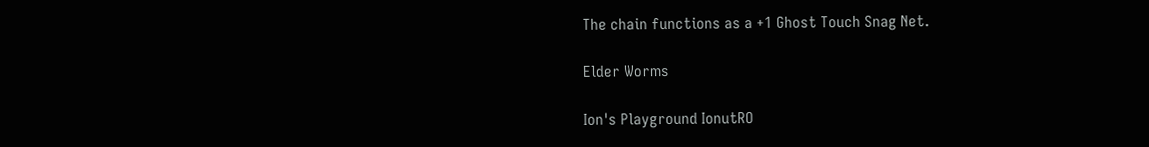The chain functions as a +1 Ghost Touch Snag Net.

Elder Worms

Ion's Playground IonutRO